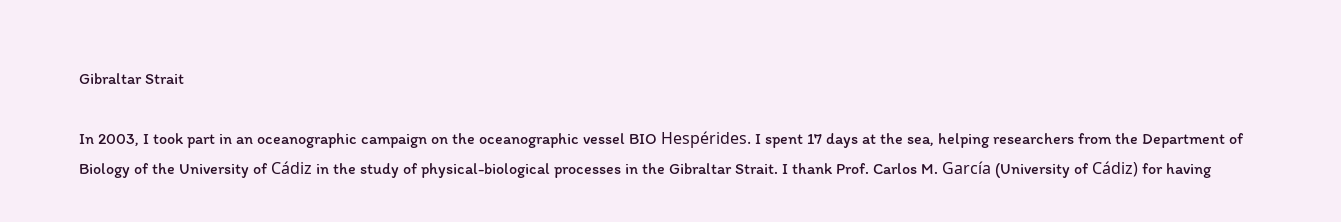Gibraltar Strait

In 2003, I took part in an oceanographic campaign on the oceanographic vessel BIO Hespérides. I spent 17 days at the sea, helping researchers from the Department of Biology of the University of Cádiz in the study of physical-biological processes in the Gibraltar Strait. I thank Prof. Carlos M. García (University of Cádiz) for having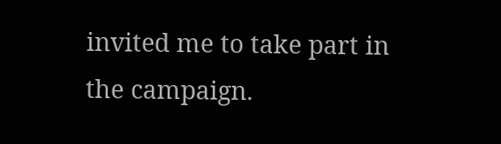invited me to take part in the campaign.